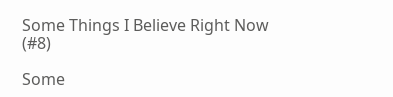Some Things I Believe Right Now (#8)

Some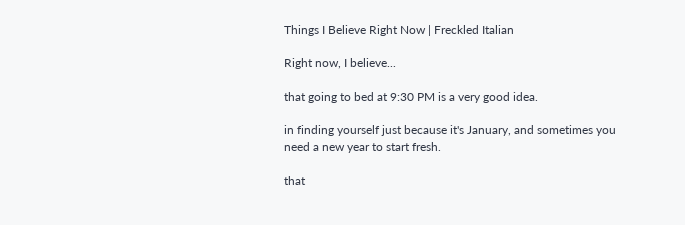Things I Believe Right Now | Freckled Italian

Right now, I believe...

that going to bed at 9:30 PM is a very good idea.

in finding yourself just because it's January, and sometimes you need a new year to start fresh.

that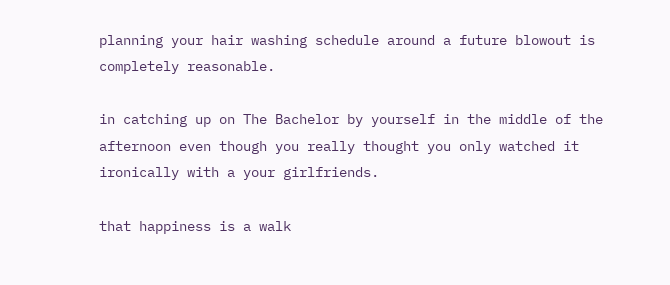planning your hair washing schedule around a future blowout is completely reasonable.

in catching up on The Bachelor by yourself in the middle of the afternoon even though you really thought you only watched it ironically with a your girlfriends.

that happiness is a walk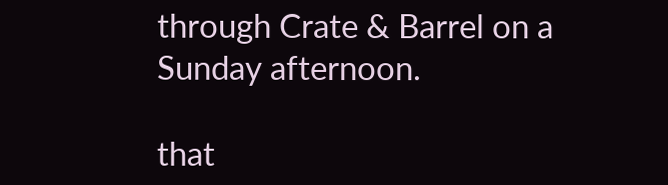through Crate & Barrel on a Sunday afternoon.

that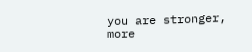you are stronger, more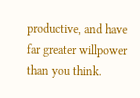productive, and have far greater willpower than you think.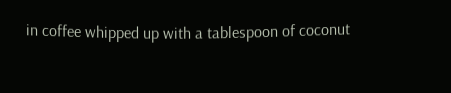in coffee whipped up with a tablespoon of coconut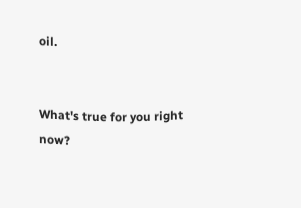oil.


What's true for you right now?